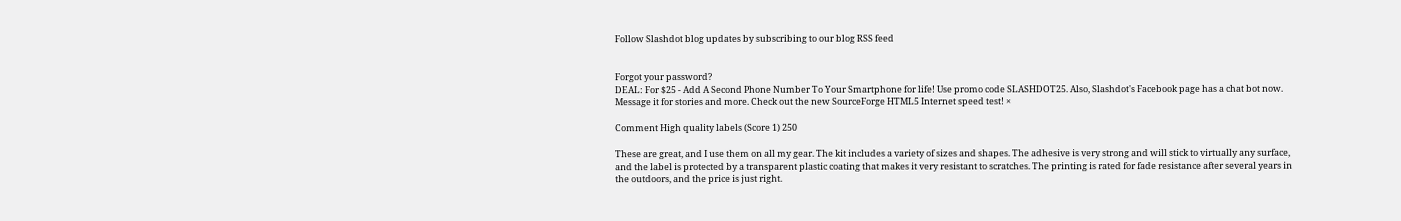Follow Slashdot blog updates by subscribing to our blog RSS feed


Forgot your password?
DEAL: For $25 - Add A Second Phone Number To Your Smartphone for life! Use promo code SLASHDOT25. Also, Slashdot's Facebook page has a chat bot now. Message it for stories and more. Check out the new SourceForge HTML5 Internet speed test! ×

Comment High quality labels (Score 1) 250

These are great, and I use them on all my gear. The kit includes a variety of sizes and shapes. The adhesive is very strong and will stick to virtually any surface, and the label is protected by a transparent plastic coating that makes it very resistant to scratches. The printing is rated for fade resistance after several years in the outdoors, and the price is just right.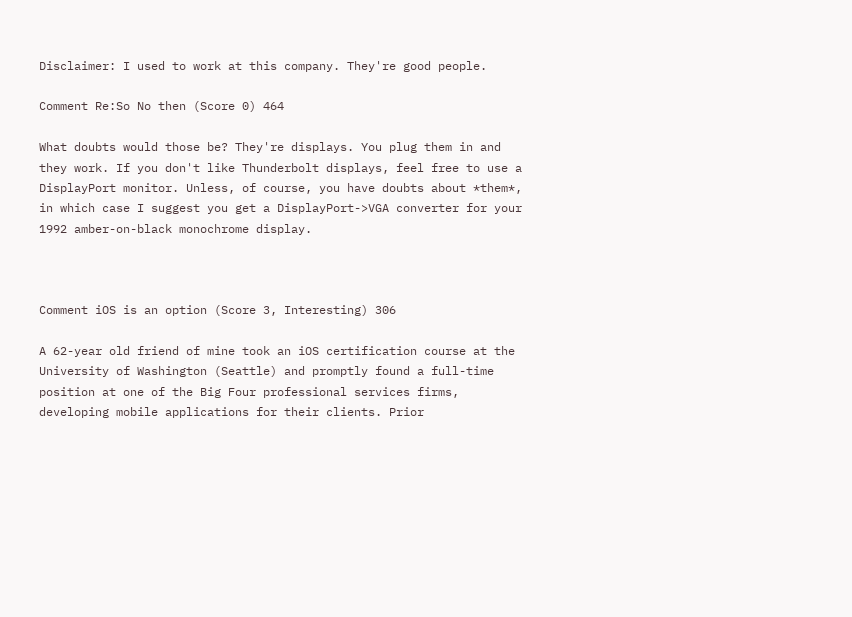Disclaimer: I used to work at this company. They're good people.

Comment Re:So No then (Score 0) 464

What doubts would those be? They're displays. You plug them in and they work. If you don't like Thunderbolt displays, feel free to use a DisplayPort monitor. Unless, of course, you have doubts about *them*, in which case I suggest you get a DisplayPort->VGA converter for your 1992 amber-on-black monochrome display.



Comment iOS is an option (Score 3, Interesting) 306

A 62-year old friend of mine took an iOS certification course at the University of Washington (Seattle) and promptly found a full-time position at one of the Big Four professional services firms, developing mobile applications for their clients. Prior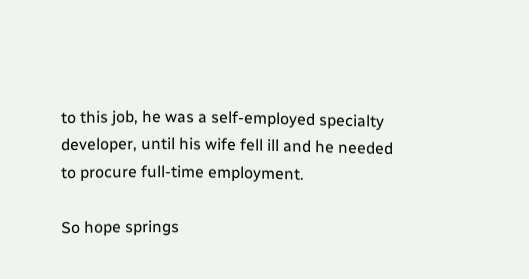to this job, he was a self-employed specialty developer, until his wife fell ill and he needed to procure full-time employment.

So hope springs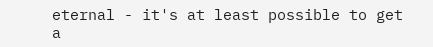eternal - it's at least possible to get a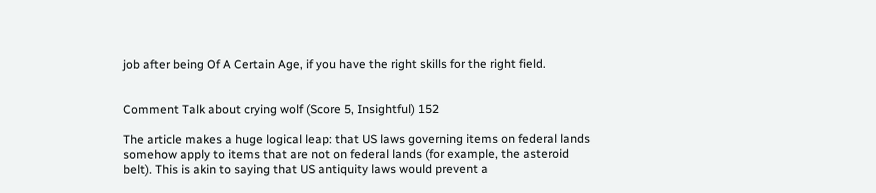job after being Of A Certain Age, if you have the right skills for the right field.


Comment Talk about crying wolf (Score 5, Insightful) 152

The article makes a huge logical leap: that US laws governing items on federal lands somehow apply to items that are not on federal lands (for example, the asteroid belt). This is akin to saying that US antiquity laws would prevent a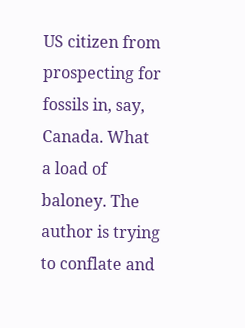US citizen from prospecting for fossils in, say, Canada. What a load of baloney. The author is trying to conflate and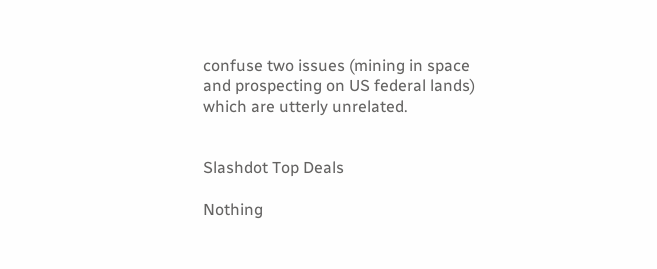confuse two issues (mining in space and prospecting on US federal lands) which are utterly unrelated.


Slashdot Top Deals

Nothing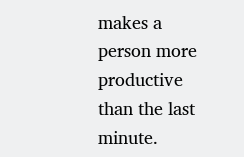makes a person more productive than the last minute.